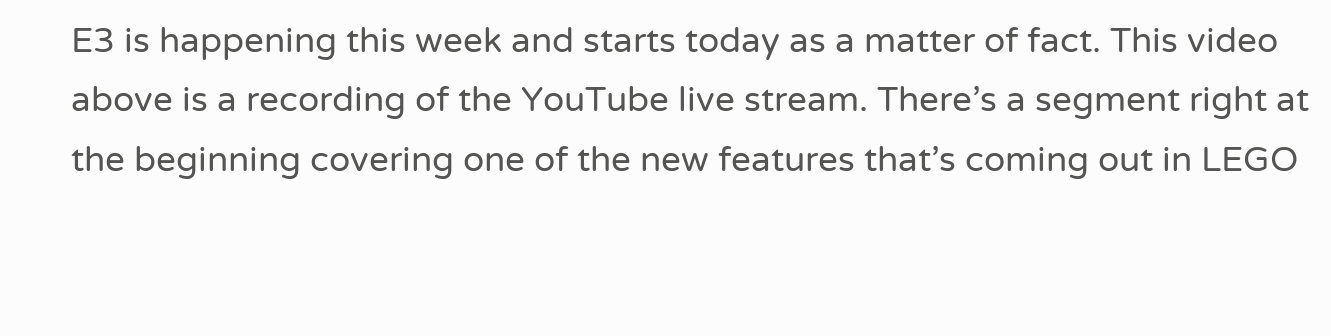E3 is happening this week and starts today as a matter of fact. This video above is a recording of the YouTube live stream. There’s a segment right at the beginning covering one of the new features that’s coming out in LEGO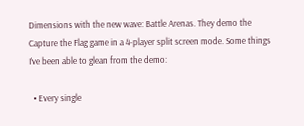Dimensions with the new wave: Battle Arenas. They demo the Capture the Flag game in a 4-player split screen mode. Some things I’ve been able to glean from the demo:

  • Every single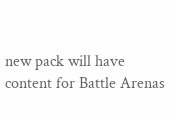new pack will have content for Battle Arenas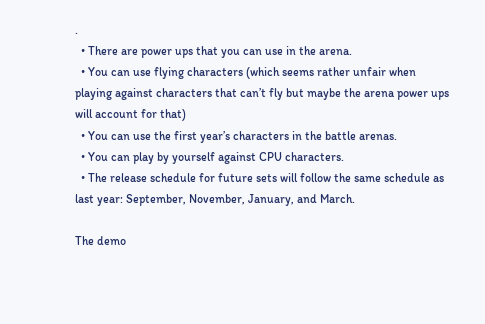.
  • There are power ups that you can use in the arena.
  • You can use flying characters (which seems rather unfair when playing against characters that can’t fly but maybe the arena power ups will account for that)
  • You can use the first year’s characters in the battle arenas.
  • You can play by yourself against CPU characters.
  • The release schedule for future sets will follow the same schedule as last year: September, November, January, and March.

The demo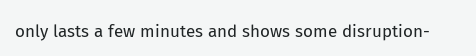only lasts a few minutes and shows some disruption-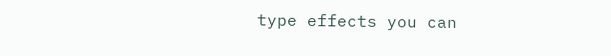type effects you can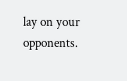lay on your opponents.